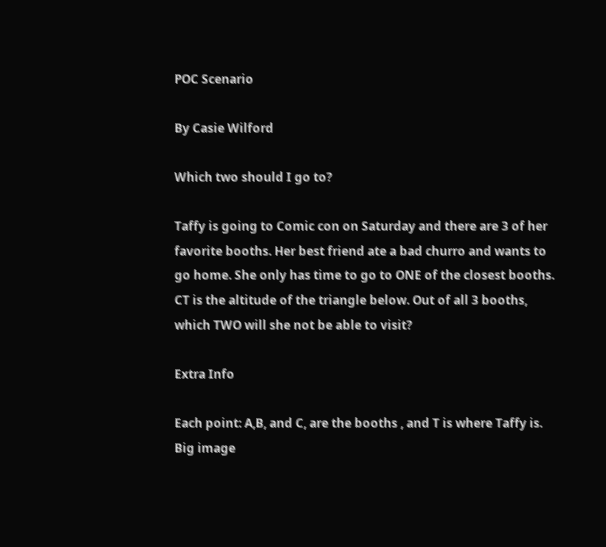POC Scenario

By Casie Wilford

Which two should I go to?

Taffy is going to Comic con on Saturday and there are 3 of her favorite booths. Her best friend ate a bad churro and wants to go home. She only has time to go to ONE of the closest booths. CT is the altitude of the triangle below. Out of all 3 booths, which TWO will she not be able to visit?

Extra Info

Each point: A,B, and C, are the booths , and T is where Taffy is.
Big image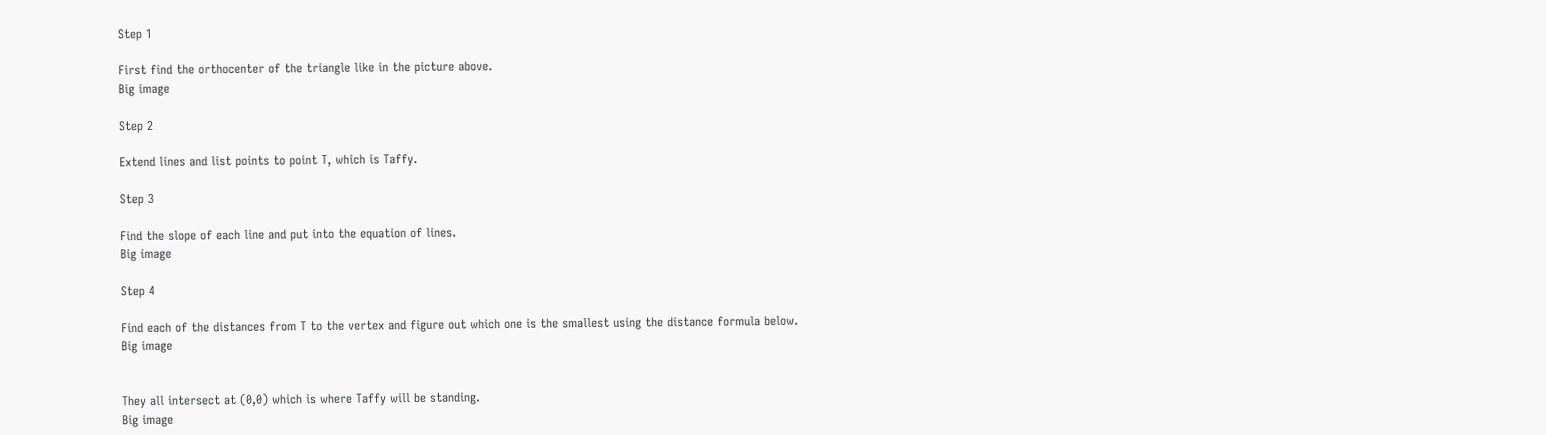Step 1

First find the orthocenter of the triangle like in the picture above.
Big image

Step 2

Extend lines and list points to point T, which is Taffy.

Step 3

Find the slope of each line and put into the equation of lines.
Big image

Step 4

Find each of the distances from T to the vertex and figure out which one is the smallest using the distance formula below.
Big image


They all intersect at (0,0) which is where Taffy will be standing.
Big image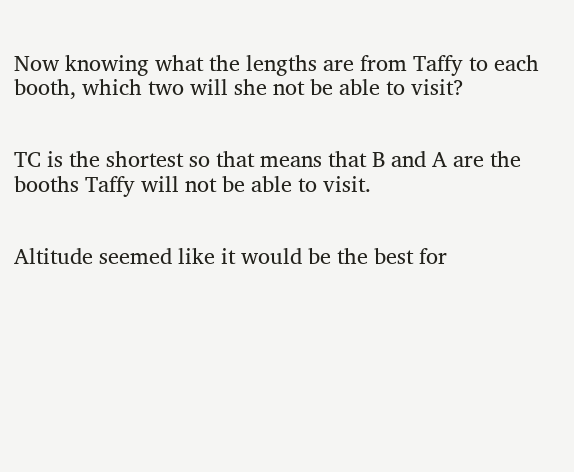Now knowing what the lengths are from Taffy to each booth, which two will she not be able to visit?


TC is the shortest so that means that B and A are the booths Taffy will not be able to visit.


Altitude seemed like it would be the best for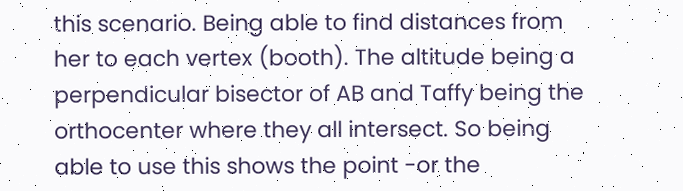this scenario. Being able to find distances from her to each vertex (booth). The altitude being a perpendicular bisector of AB and Taffy being the orthocenter where they all intersect. So being able to use this shows the point -or the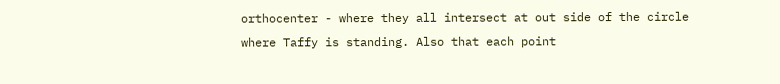orthocenter - where they all intersect at out side of the circle where Taffy is standing. Also that each point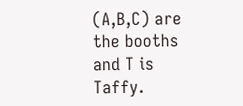(A,B,C) are the booths and T is Taffy.